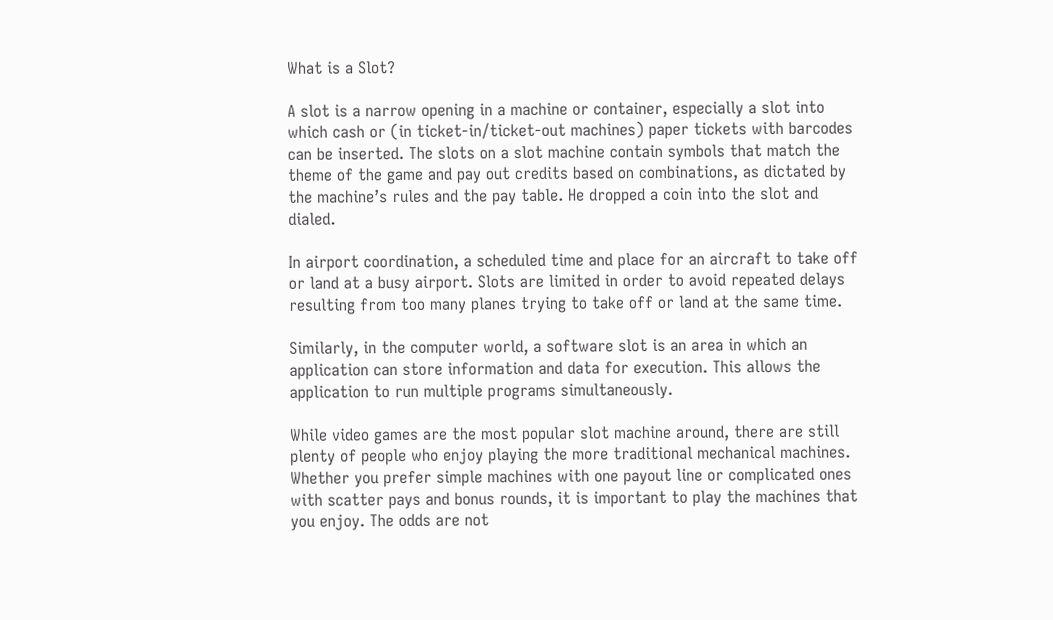What is a Slot?

A slot is a narrow opening in a machine or container, especially a slot into which cash or (in ticket-in/ticket-out machines) paper tickets with barcodes can be inserted. The slots on a slot machine contain symbols that match the theme of the game and pay out credits based on combinations, as dictated by the machine’s rules and the pay table. He dropped a coin into the slot and dialed.

In airport coordination, a scheduled time and place for an aircraft to take off or land at a busy airport. Slots are limited in order to avoid repeated delays resulting from too many planes trying to take off or land at the same time.

Similarly, in the computer world, a software slot is an area in which an application can store information and data for execution. This allows the application to run multiple programs simultaneously.

While video games are the most popular slot machine around, there are still plenty of people who enjoy playing the more traditional mechanical machines. Whether you prefer simple machines with one payout line or complicated ones with scatter pays and bonus rounds, it is important to play the machines that you enjoy. The odds are not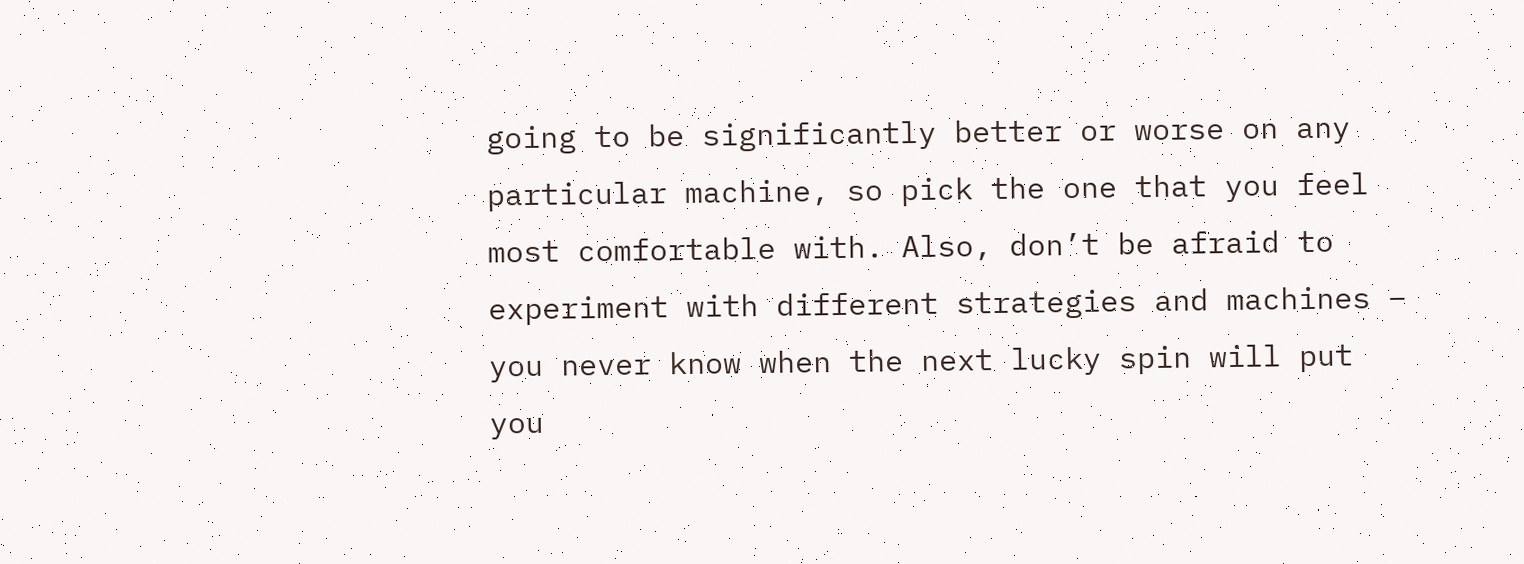going to be significantly better or worse on any particular machine, so pick the one that you feel most comfortable with. Also, don’t be afraid to experiment with different strategies and machines – you never know when the next lucky spin will put you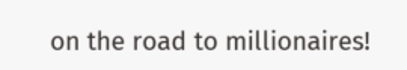on the road to millionaires!